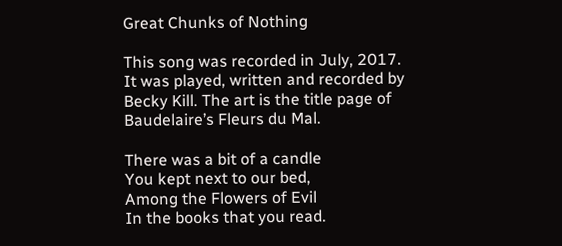Great Chunks of Nothing

This song was recorded in July, 2017. It was played, written and recorded by Becky Kill. The art is the title page of Baudelaire’s Fleurs du Mal.

There was a bit of a candle
You kept next to our bed,
Among the Flowers of Evil
In the books that you read.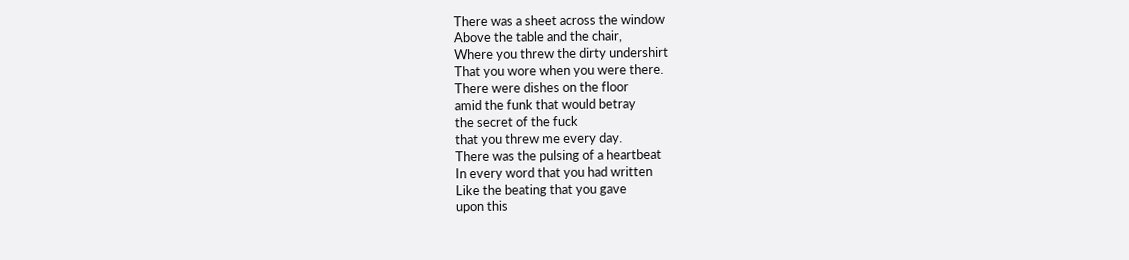There was a sheet across the window
Above the table and the chair,
Where you threw the dirty undershirt
That you wore when you were there.
There were dishes on the floor
amid the funk that would betray
the secret of the fuck
that you threw me every day.
There was the pulsing of a heartbeat
In every word that you had written
Like the beating that you gave
upon this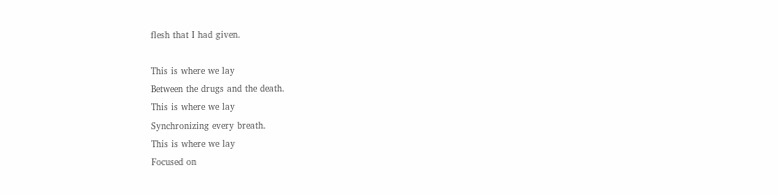flesh that I had given.

This is where we lay
Between the drugs and the death.
This is where we lay
Synchronizing every breath.
This is where we lay
Focused on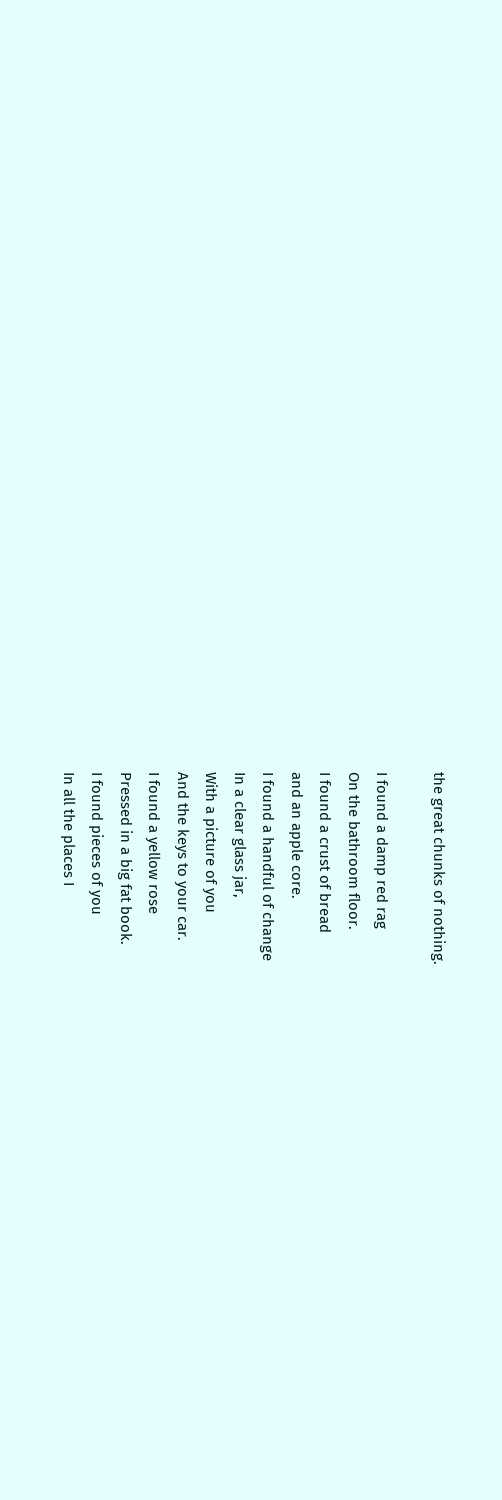the great chunks of nothing.

I found a damp red rag
On the bathroom floor.
I found a crust of bread
and an apple core.
I found a handful of change
In a clear glass jar,
With a picture of you
And the keys to your car.
I found a yellow rose
Pressed in a big fat book.
I found pieces of you
In all the places I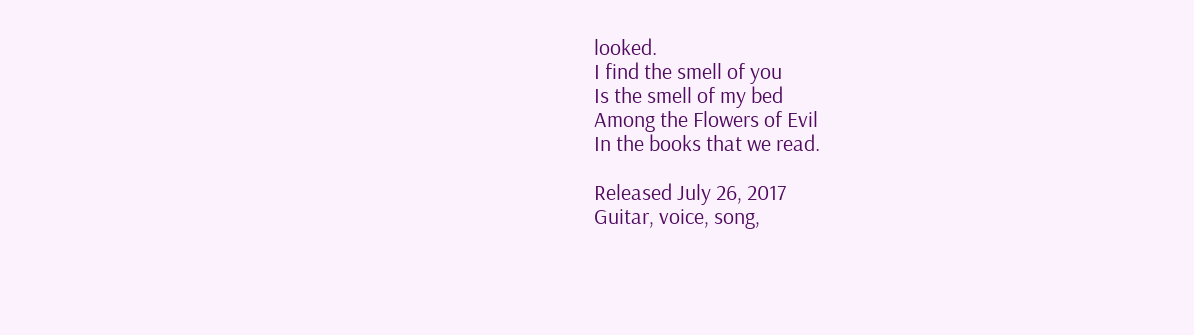looked.
I find the smell of you
Is the smell of my bed
Among the Flowers of Evil
In the books that we read.

Released July 26, 2017
Guitar, voice, song,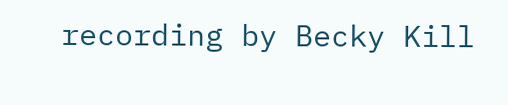recording by Becky Kill